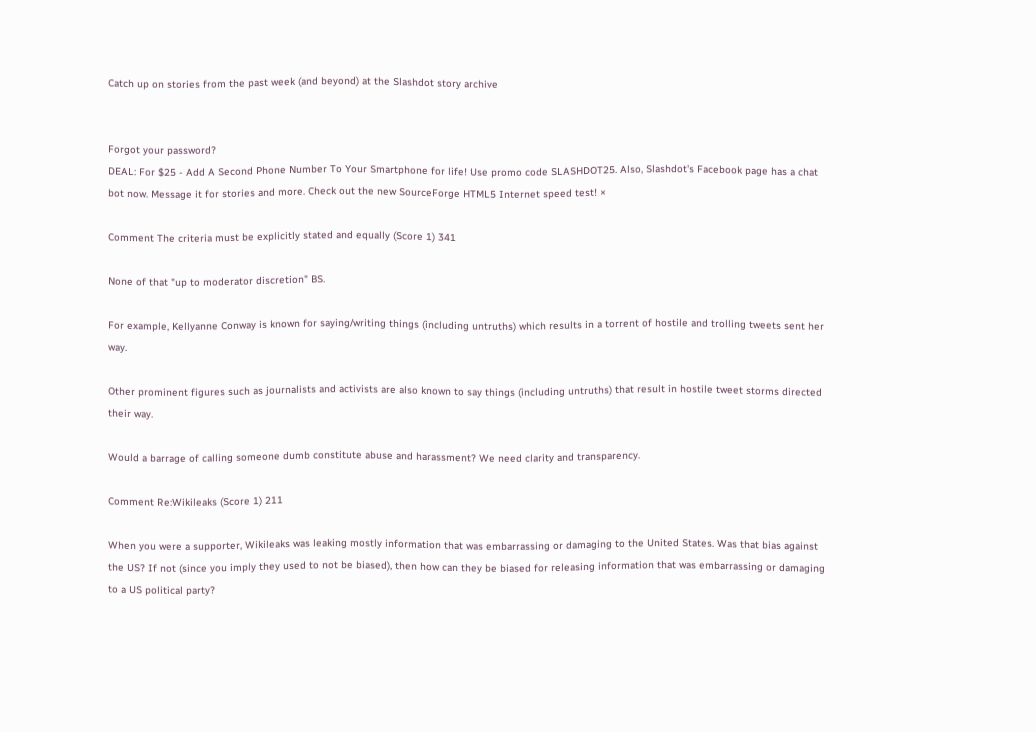Catch up on stories from the past week (and beyond) at the Slashdot story archive


Forgot your password?
DEAL: For $25 - Add A Second Phone Number To Your Smartphone for life! Use promo code SLASHDOT25. Also, Slashdot's Facebook page has a chat bot now. Message it for stories and more. Check out the new SourceForge HTML5 Internet speed test! ×

Comment The criteria must be explicitly stated and equally (Score 1) 341

None of that "up to moderator discretion" BS.

For example, Kellyanne Conway is known for saying/writing things (including untruths) which results in a torrent of hostile and trolling tweets sent her way.

Other prominent figures such as journalists and activists are also known to say things (including untruths) that result in hostile tweet storms directed their way.

Would a barrage of calling someone dumb constitute abuse and harassment? We need clarity and transparency.

Comment Re:Wikileaks (Score 1) 211

When you were a supporter, Wikileaks was leaking mostly information that was embarrassing or damaging to the United States. Was that bias against the US? If not (since you imply they used to not be biased), then how can they be biased for releasing information that was embarrassing or damaging to a US political party?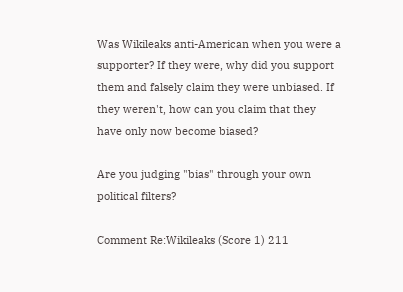Was Wikileaks anti-American when you were a supporter? If they were, why did you support them and falsely claim they were unbiased. If they weren't, how can you claim that they have only now become biased?

Are you judging "bias" through your own political filters?

Comment Re:Wikileaks (Score 1) 211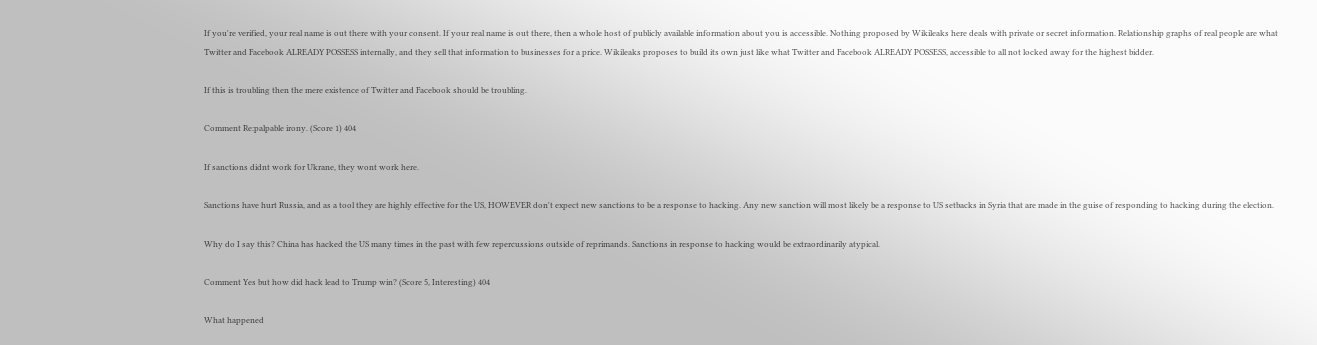If you're verified, your real name is out there with your consent. If your real name is out there, then a whole host of publicly available information about you is accessible. Nothing proposed by Wikileaks here deals with private or secret information. Relationship graphs of real people are what Twitter and Facebook ALREADY POSSESS internally, and they sell that information to businesses for a price. Wikileaks proposes to build its own just like what Twitter and Facebook ALREADY POSSESS, accessible to all not locked away for the highest bidder.

If this is troubling then the mere existence of Twitter and Facebook should be troubling.

Comment Re:palpable irony. (Score 1) 404

If sanctions didnt work for Ukrane, they wont work here.

Sanctions have hurt Russia, and as a tool they are highly effective for the US, HOWEVER don't expect new sanctions to be a response to hacking. Any new sanction will most likely be a response to US setbacks in Syria that are made in the guise of responding to hacking during the election.

Why do I say this? China has hacked the US many times in the past with few repercussions outside of reprimands. Sanctions in response to hacking would be extraordinarily atypical.

Comment Yes but how did hack lead to Trump win? (Score 5, Interesting) 404

What happened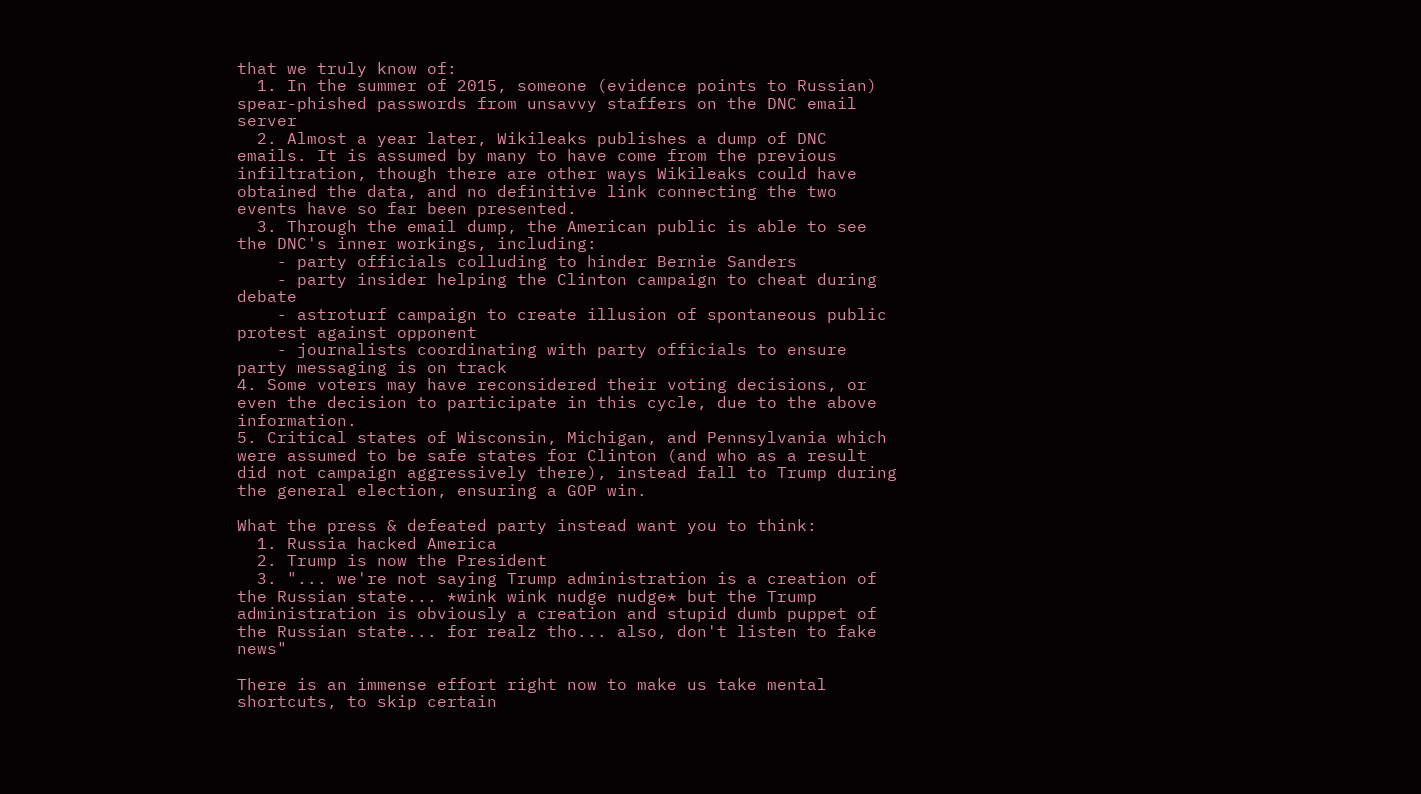that we truly know of:
  1. In the summer of 2015, someone (evidence points to Russian) spear-phished passwords from unsavvy staffers on the DNC email server
  2. Almost a year later, Wikileaks publishes a dump of DNC emails. It is assumed by many to have come from the previous infiltration, though there are other ways Wikileaks could have obtained the data, and no definitive link connecting the two events have so far been presented.
  3. Through the email dump, the American public is able to see the DNC's inner workings, including:
    - party officials colluding to hinder Bernie Sanders
    - party insider helping the Clinton campaign to cheat during debate
    - astroturf campaign to create illusion of spontaneous public protest against opponent
    - journalists coordinating with party officials to ensure party messaging is on track
4. Some voters may have reconsidered their voting decisions, or even the decision to participate in this cycle, due to the above information.
5. Critical states of Wisconsin, Michigan, and Pennsylvania which were assumed to be safe states for Clinton (and who as a result did not campaign aggressively there), instead fall to Trump during the general election, ensuring a GOP win.

What the press & defeated party instead want you to think:
  1. Russia hacked America
  2. Trump is now the President
  3. "... we're not saying Trump administration is a creation of the Russian state... *wink wink nudge nudge* but the Trump administration is obviously a creation and stupid dumb puppet of the Russian state... for realz tho... also, don't listen to fake news"

There is an immense effort right now to make us take mental shortcuts, to skip certain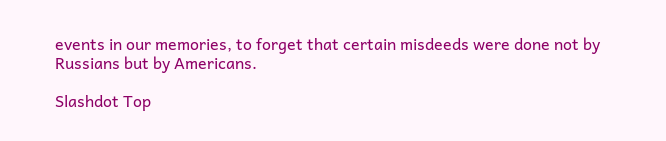events in our memories, to forget that certain misdeeds were done not by Russians but by Americans.

Slashdot Top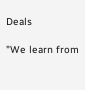Deals

"We learn from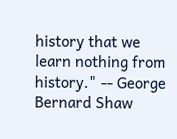history that we learn nothing from history." -- George Bernard Shaw